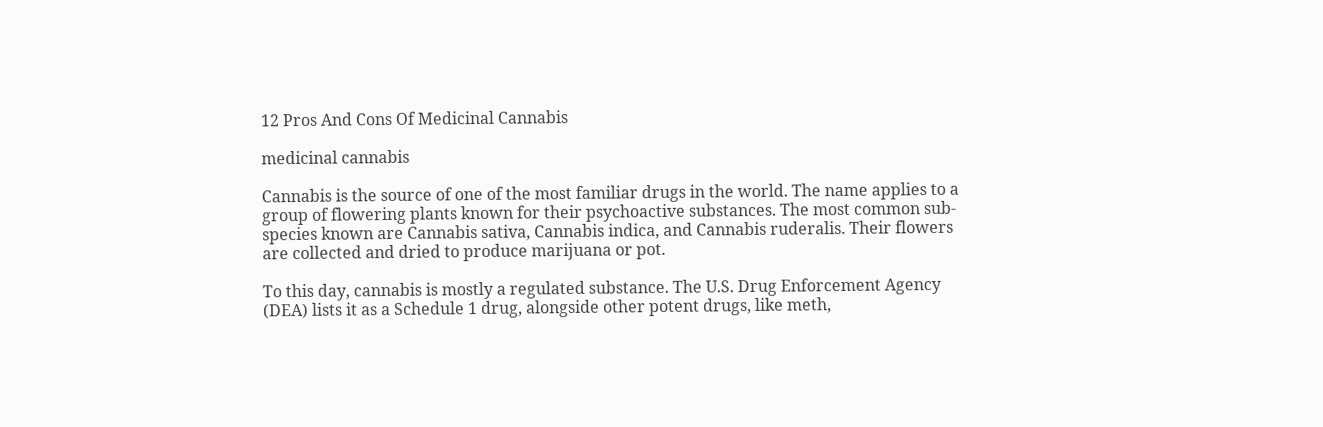12 Pros And Cons Of Medicinal Cannabis

medicinal cannabis

Cannabis is the source of one of the most familiar drugs in the world. The name applies to a group of flowering plants known for their psychoactive substances. The most common sub-species known are Cannabis sativa, Cannabis indica, and Cannabis ruderalis. Their flowers are collected and dried to produce marijuana or pot.

To this day, cannabis is mostly a regulated substance. The U.S. Drug Enforcement Agency (DEA) lists it as a Schedule 1 drug, alongside other potent drugs, like meth,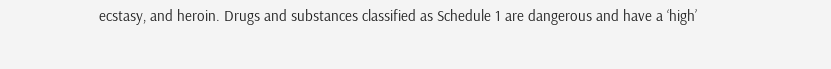ecstasy, and heroin. Drugs and substances classified as Schedule 1 are dangerous and have a ‘high’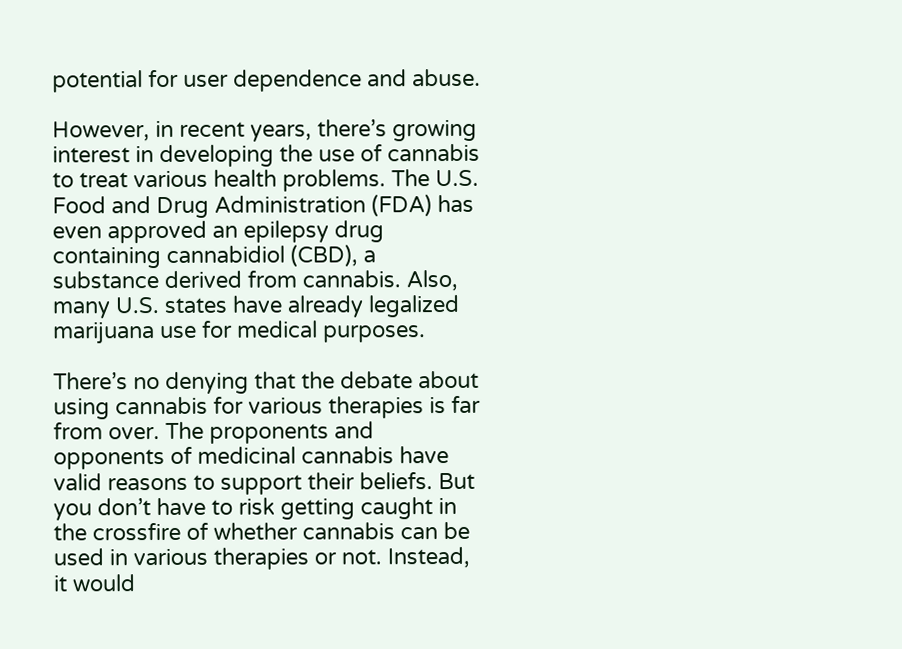potential for user dependence and abuse.

However, in recent years, there’s growing interest in developing the use of cannabis to treat various health problems. The U.S. Food and Drug Administration (FDA) has even approved an epilepsy drug containing cannabidiol (CBD), a substance derived from cannabis. Also, many U.S. states have already legalized marijuana use for medical purposes.

There’s no denying that the debate about using cannabis for various therapies is far from over. The proponents and opponents of medicinal cannabis have valid reasons to support their beliefs. But you don’t have to risk getting caught in the crossfire of whether cannabis can be used in various therapies or not. Instead, it would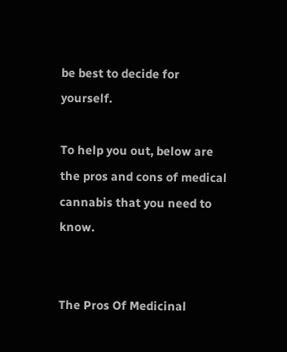be best to decide for yourself.

To help you out, below are the pros and cons of medical cannabis that you need to know.


The Pros Of Medicinal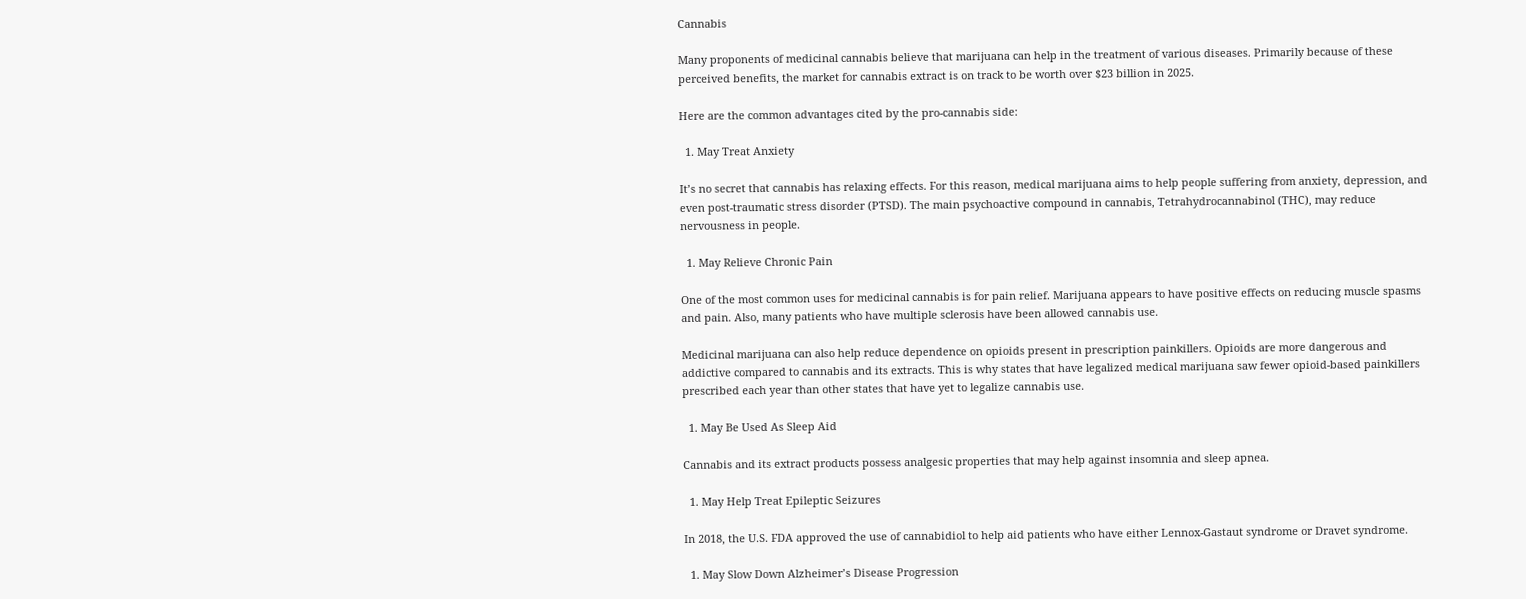Cannabis

Many proponents of medicinal cannabis believe that marijuana can help in the treatment of various diseases. Primarily because of these perceived benefits, the market for cannabis extract is on track to be worth over $23 billion in 2025.

Here are the common advantages cited by the pro-cannabis side:

  1. May Treat Anxiety

It’s no secret that cannabis has relaxing effects. For this reason, medical marijuana aims to help people suffering from anxiety, depression, and even post-traumatic stress disorder (PTSD). The main psychoactive compound in cannabis, Tetrahydrocannabinol (THC), may reduce nervousness in people.

  1. May Relieve Chronic Pain

One of the most common uses for medicinal cannabis is for pain relief. Marijuana appears to have positive effects on reducing muscle spasms and pain. Also, many patients who have multiple sclerosis have been allowed cannabis use.

Medicinal marijuana can also help reduce dependence on opioids present in prescription painkillers. Opioids are more dangerous and addictive compared to cannabis and its extracts. This is why states that have legalized medical marijuana saw fewer opioid-based painkillers prescribed each year than other states that have yet to legalize cannabis use.

  1. May Be Used As Sleep Aid

Cannabis and its extract products possess analgesic properties that may help against insomnia and sleep apnea.

  1. May Help Treat Epileptic Seizures

In 2018, the U.S. FDA approved the use of cannabidiol to help aid patients who have either Lennox-Gastaut syndrome or Dravet syndrome.

  1. May Slow Down Alzheimer’s Disease Progression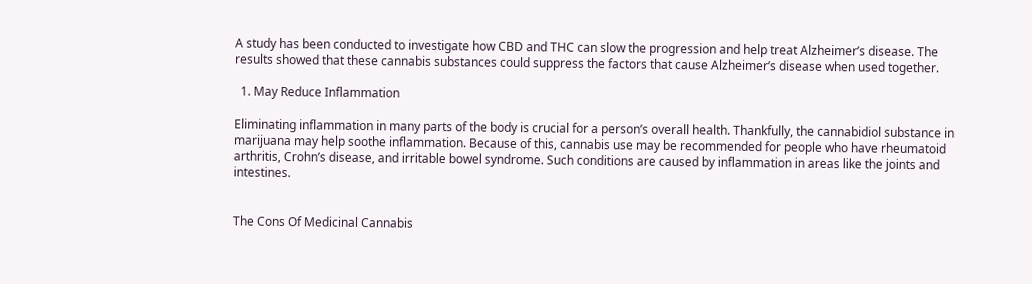A study has been conducted to investigate how CBD and THC can slow the progression and help treat Alzheimer’s disease. The results showed that these cannabis substances could suppress the factors that cause Alzheimer’s disease when used together.

  1. May Reduce Inflammation

Eliminating inflammation in many parts of the body is crucial for a person’s overall health. Thankfully, the cannabidiol substance in marijuana may help soothe inflammation. Because of this, cannabis use may be recommended for people who have rheumatoid arthritis, Crohn’s disease, and irritable bowel syndrome. Such conditions are caused by inflammation in areas like the joints and intestines.


The Cons Of Medicinal Cannabis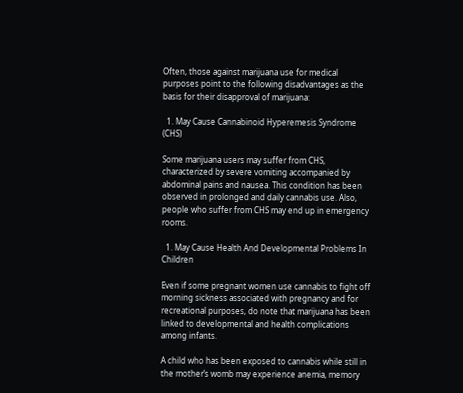Often, those against marijuana use for medical purposes point to the following disadvantages as the basis for their disapproval of marijuana:

  1. May Cause Cannabinoid Hyperemesis Syndrome (CHS)

Some marijuana users may suffer from CHS, characterized by severe vomiting accompanied by abdominal pains and nausea. This condition has been observed in prolonged and daily cannabis use. Also, people who suffer from CHS may end up in emergency rooms.

  1. May Cause Health And Developmental Problems In Children

Even if some pregnant women use cannabis to fight off morning sickness associated with pregnancy and for recreational purposes, do note that marijuana has been linked to developmental and health complications among infants.

A child who has been exposed to cannabis while still in the mother’s womb may experience anemia, memory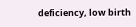deficiency, low birth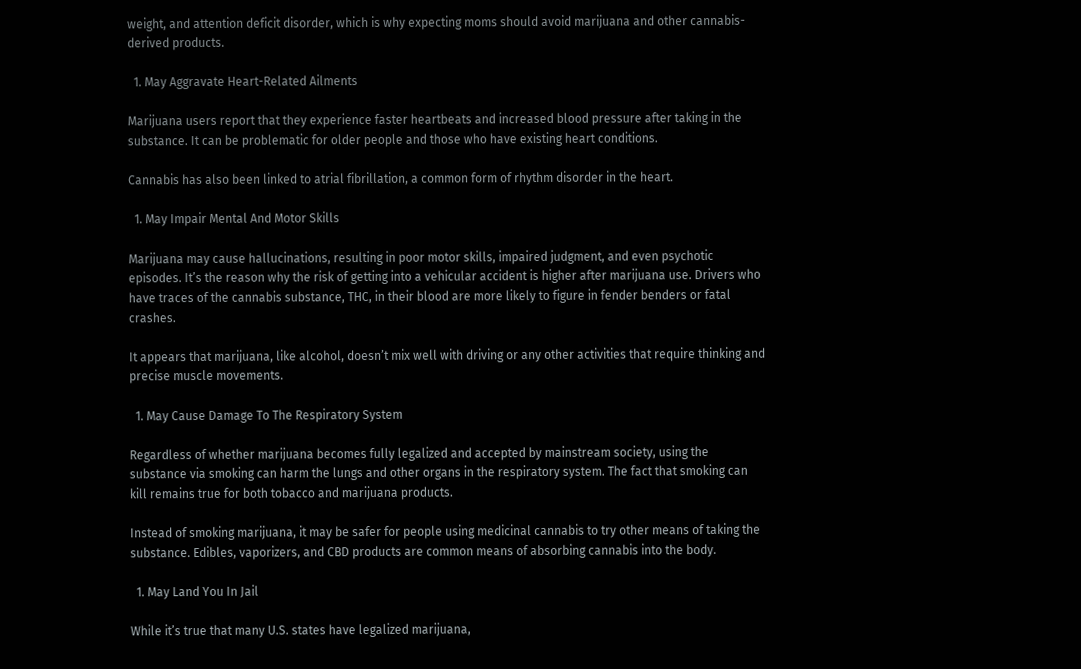weight, and attention deficit disorder, which is why expecting moms should avoid marijuana and other cannabis-derived products.

  1. May Aggravate Heart-Related Ailments

Marijuana users report that they experience faster heartbeats and increased blood pressure after taking in the substance. It can be problematic for older people and those who have existing heart conditions.

Cannabis has also been linked to atrial fibrillation, a common form of rhythm disorder in the heart.

  1. May Impair Mental And Motor Skills

Marijuana may cause hallucinations, resulting in poor motor skills, impaired judgment, and even psychotic episodes. It’s the reason why the risk of getting into a vehicular accident is higher after marijuana use. Drivers who have traces of the cannabis substance, THC, in their blood are more likely to figure in fender benders or fatal crashes.

It appears that marijuana, like alcohol, doesn’t mix well with driving or any other activities that require thinking and precise muscle movements.

  1. May Cause Damage To The Respiratory System

Regardless of whether marijuana becomes fully legalized and accepted by mainstream society, using the substance via smoking can harm the lungs and other organs in the respiratory system. The fact that smoking can kill remains true for both tobacco and marijuana products.

Instead of smoking marijuana, it may be safer for people using medicinal cannabis to try other means of taking the substance. Edibles, vaporizers, and CBD products are common means of absorbing cannabis into the body.

  1. May Land You In Jail

While it’s true that many U.S. states have legalized marijuana,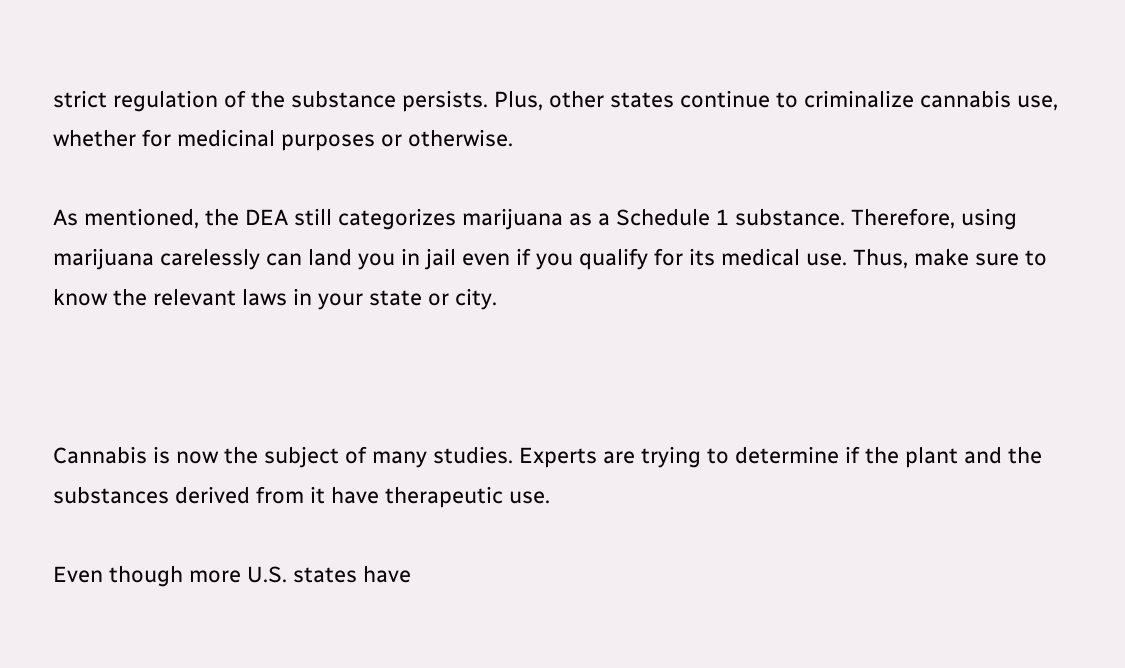strict regulation of the substance persists. Plus, other states continue to criminalize cannabis use, whether for medicinal purposes or otherwise.

As mentioned, the DEA still categorizes marijuana as a Schedule 1 substance. Therefore, using marijuana carelessly can land you in jail even if you qualify for its medical use. Thus, make sure to know the relevant laws in your state or city.



Cannabis is now the subject of many studies. Experts are trying to determine if the plant and the substances derived from it have therapeutic use.

Even though more U.S. states have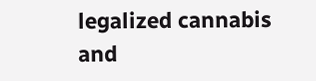legalized cannabis and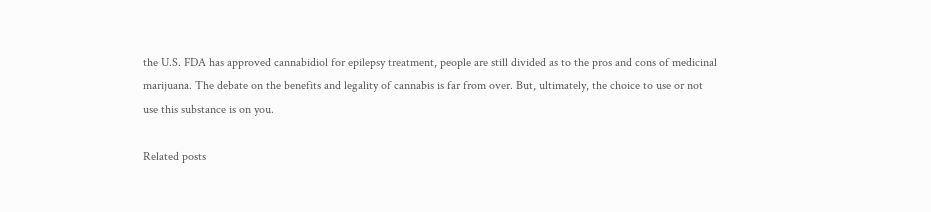the U.S. FDA has approved cannabidiol for epilepsy treatment, people are still divided as to the pros and cons of medicinal marijuana. The debate on the benefits and legality of cannabis is far from over. But, ultimately, the choice to use or not use this substance is on you.

Related posts